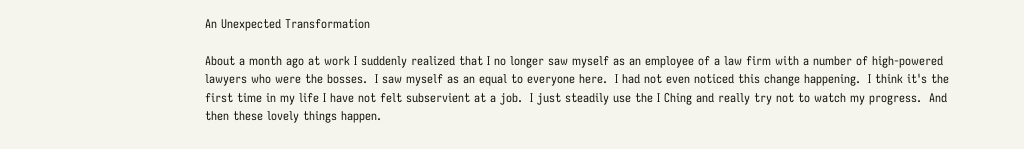An Unexpected Transformation

About a month ago at work I suddenly realized that I no longer saw myself as an employee of a law firm with a number of high-powered lawyers who were the bosses.  I saw myself as an equal to everyone here.  I had not even noticed this change happening.  I think it's the first time in my life I have not felt subservient at a job.  I just steadily use the I Ching and really try not to watch my progress.  And then these lovely things happen.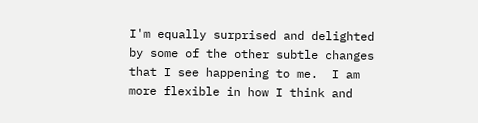I'm equally surprised and delighted by some of the other subtle changes that I see happening to me.  I am more flexible in how I think and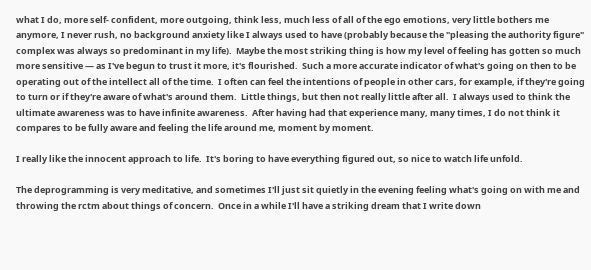what I do, more self- confident, more outgoing, think less, much less of all of the ego emotions, very little bothers me anymore, I never rush, no background anxiety like I always used to have (probably because the "pleasing the authority figure" complex was always so predominant in my life).  Maybe the most striking thing is how my level of feeling has gotten so much more sensitive — as I've begun to trust it more, it's flourished.  Such a more accurate indicator of what's going on then to be operating out of the intellect all of the time.  I often can feel the intentions of people in other cars, for example, if they're going to turn or if they're aware of what's around them.  Little things, but then not really little after all.  I always used to think the ultimate awareness was to have infinite awareness.  After having had that experience many, many times, I do not think it compares to be fully aware and feeling the life around me, moment by moment.

I really like the innocent approach to life.  It's boring to have everything figured out, so nice to watch life unfold.

The deprogramming is very meditative, and sometimes I'll just sit quietly in the evening feeling what's going on with me and throwing the rctm about things of concern.  Once in a while I'll have a striking dream that I write down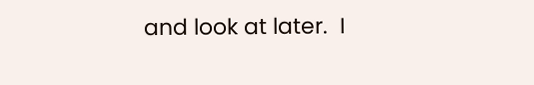and look at later.  I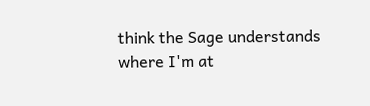think the Sage understands where I'm at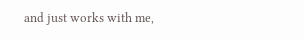and just works with me,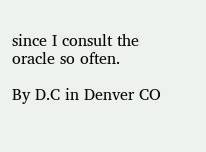since I consult the oracle so often.

By D.C in Denver CO